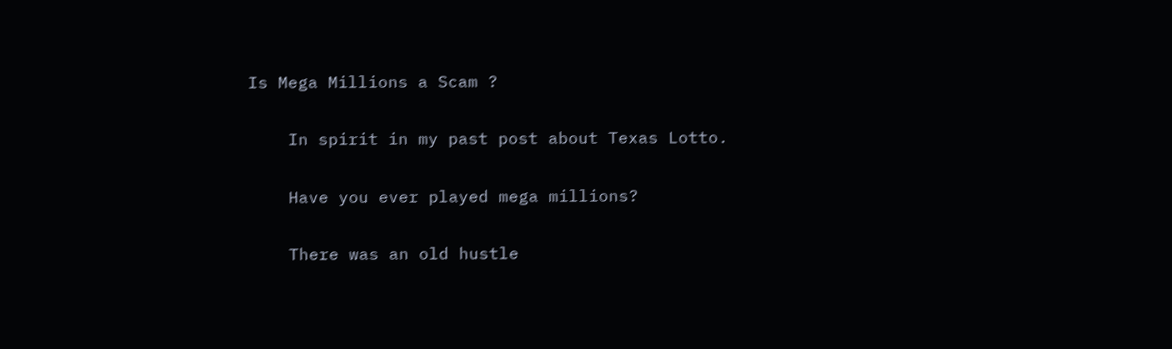Is Mega Millions a Scam ?

    In spirit in my past post about Texas Lotto.

    Have you ever played mega millions?

    There was an old hustle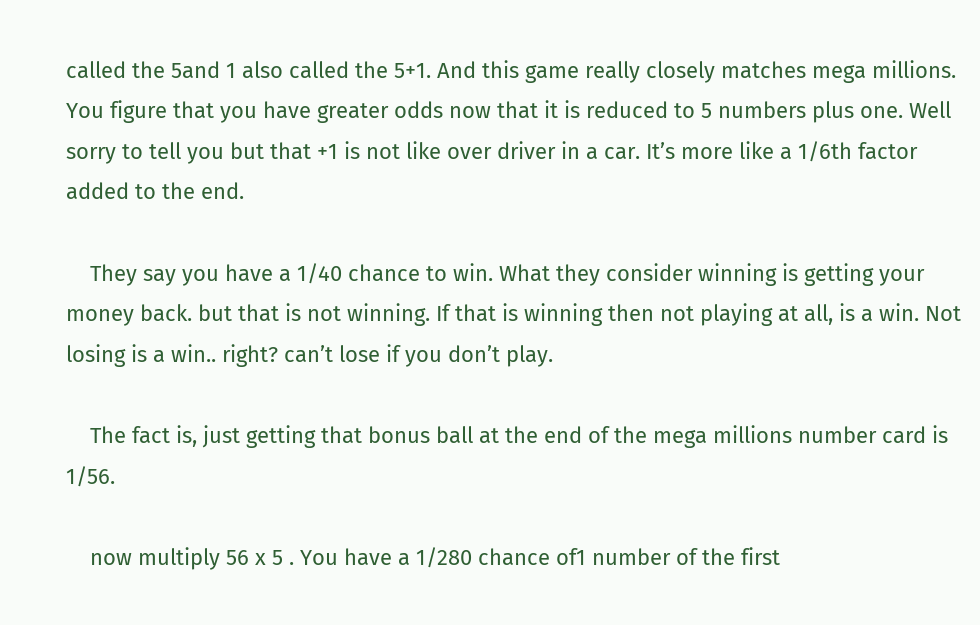called the 5and 1 also called the 5+1. And this game really closely matches mega millions. You figure that you have greater odds now that it is reduced to 5 numbers plus one. Well sorry to tell you but that +1 is not like over driver in a car. It’s more like a 1/6th factor added to the end.

    They say you have a 1/40 chance to win. What they consider winning is getting your money back. but that is not winning. If that is winning then not playing at all, is a win. Not losing is a win.. right? can’t lose if you don’t play.

    The fact is, just getting that bonus ball at the end of the mega millions number card is 1/56.

    now multiply 56 x 5 . You have a 1/280 chance of1 number of the first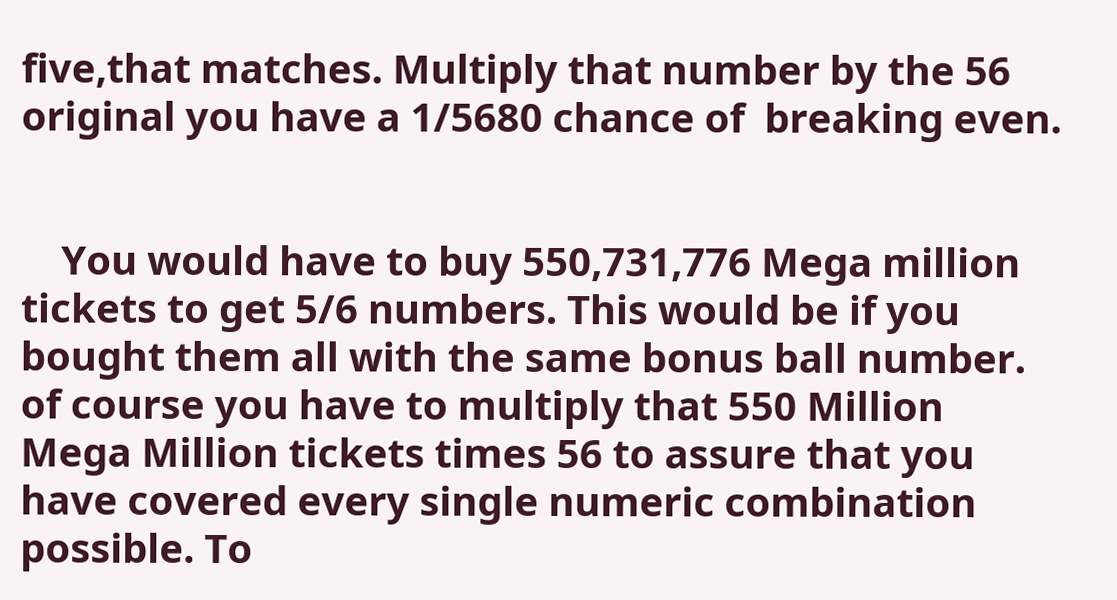five,that matches. Multiply that number by the 56 original you have a 1/5680 chance of  breaking even.


    You would have to buy 550,731,776 Mega million tickets to get 5/6 numbers. This would be if you bought them all with the same bonus ball number. of course you have to multiply that 550 Million  Mega Million tickets times 56 to assure that you have covered every single numeric combination possible. To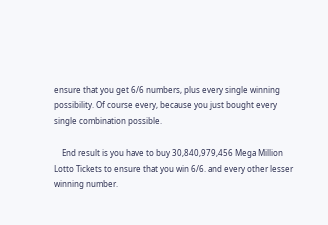ensure that you get 6/6 numbers, plus every single winning possibility. Of course every, because you just bought every single combination possible.

    End result is you have to buy 30,840,979,456 Mega Million Lotto Tickets to ensure that you win 6/6. and every other lesser winning number.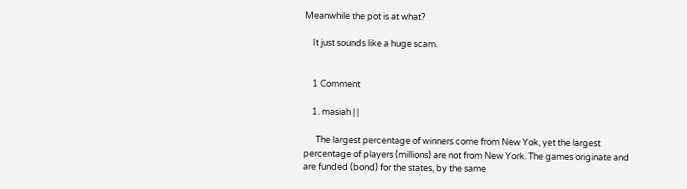Meanwhile the pot is at what?

    It just sounds like a huge scam.


    1 Comment

    1. masiah | |

      The largest percentage of winners come from New Yok, yet the largest percentage of players (millions) are not from New York. The games originate and are funded (bond) for the states, by the same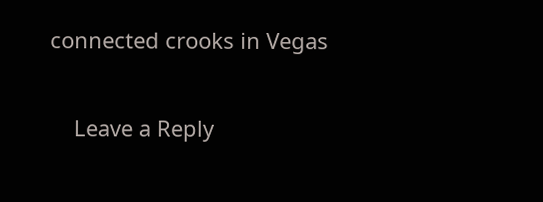connected crooks in Vegas

    Leave a Reply